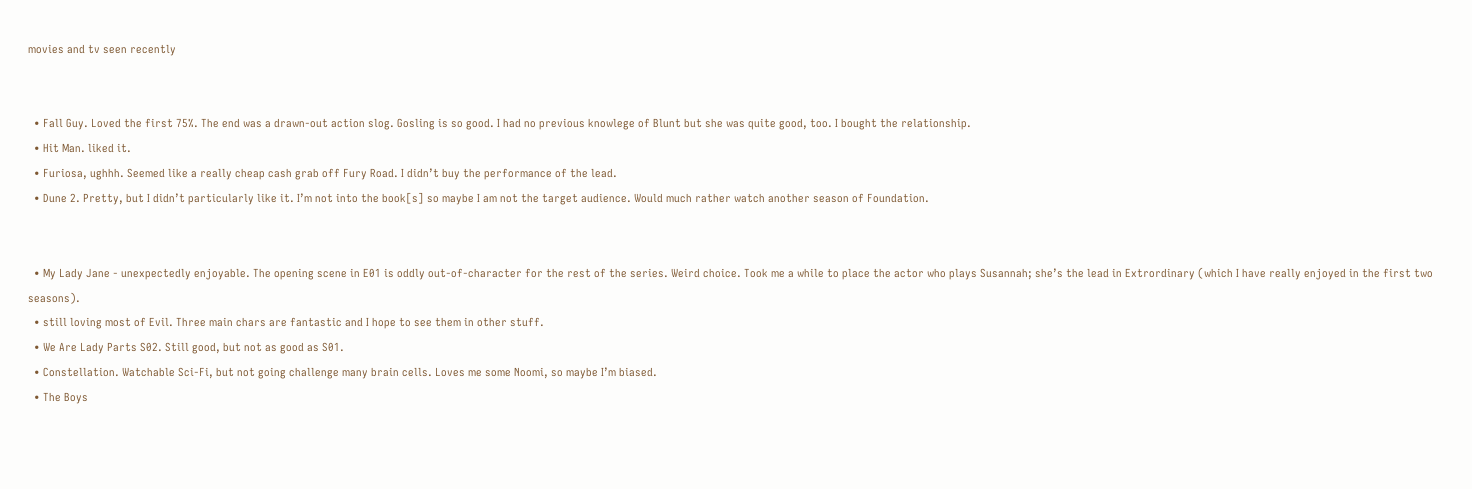movies and tv seen recently


  • Fall Guy. Loved the first 75%. The end was a drawn-out action slog. Gosling is so good. I had no previous knowlege of Blunt but she was quite good, too. I bought the relationship.
  • Hit Man. liked it.
  • Furiosa, ughhh. Seemed like a really cheap cash grab off Fury Road. I didn’t buy the performance of the lead.
  • Dune 2. Pretty, but I didn’t particularly like it. I’m not into the book[s] so maybe I am not the target audience. Would much rather watch another season of Foundation.


  • My Lady Jane - unexpectedly enjoyable. The opening scene in E01 is oddly out-of-character for the rest of the series. Weird choice. Took me a while to place the actor who plays Susannah; she’s the lead in Extrordinary (which I have really enjoyed in the first two seasons).
  • still loving most of Evil. Three main chars are fantastic and I hope to see them in other stuff.
  • We Are Lady Parts S02. Still good, but not as good as S01.
  • Constellation. Watchable Sci-Fi, but not going challenge many brain cells. Loves me some Noomi, so maybe I’m biased.
  • The Boys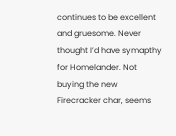continues to be excellent and gruesome. Never thought I’d have symapthy for Homelander. Not buying the new Firecracker char, seems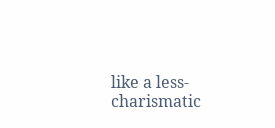like a less-charismatic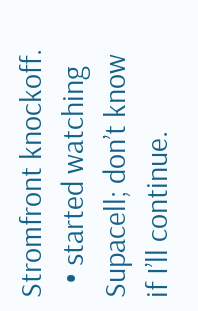Stromfront knockoff.
  • started watching Supacell; don’t know if I’ll continue.